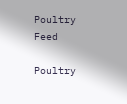Poultry Feed

Poultry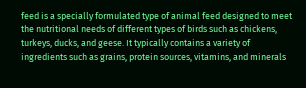feed is a specially formulated type of animal feed designed to meet the nutritional needs of different types of birds such as chickens, turkeys, ducks, and geese. It typically contains a variety of ingredients such as grains, protein sources, vitamins, and minerals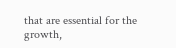that are essential for the growth,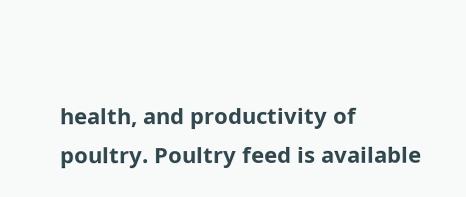health, and productivity of poultry. Poultry feed is available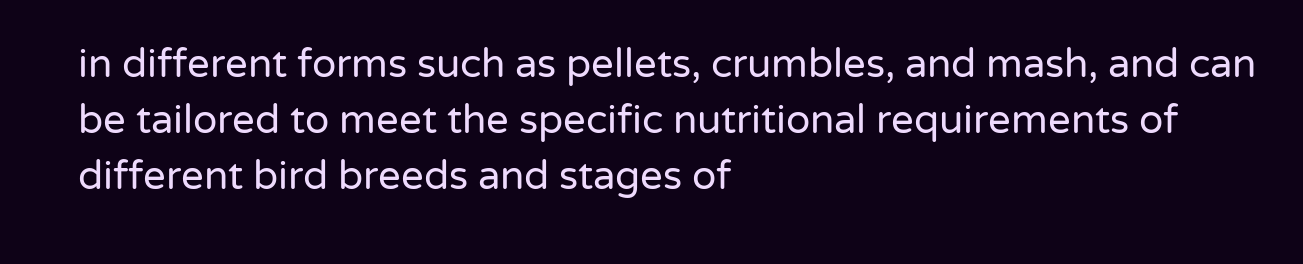in different forms such as pellets, crumbles, and mash, and can be tailored to meet the specific nutritional requirements of different bird breeds and stages of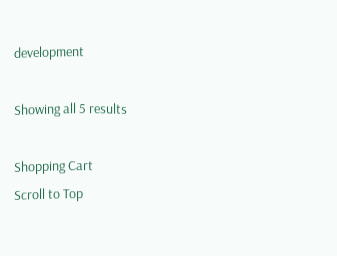development

Showing all 5 results

Shopping Cart
Scroll to Top